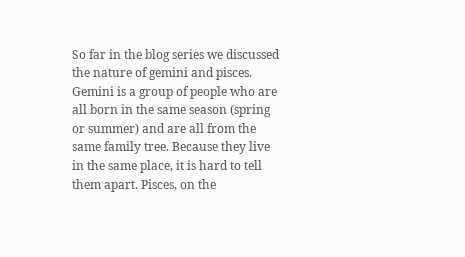So far in the blog series we discussed the nature of gemini and pisces. Gemini is a group of people who are all born in the same season (spring or summer) and are all from the same family tree. Because they live in the same place, it is hard to tell them apart. Pisces, on the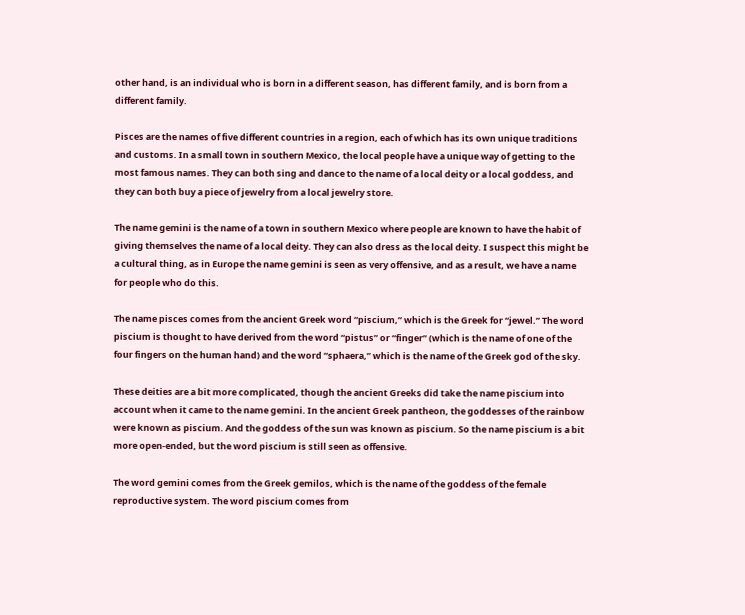other hand, is an individual who is born in a different season, has different family, and is born from a different family.

Pisces are the names of five different countries in a region, each of which has its own unique traditions and customs. In a small town in southern Mexico, the local people have a unique way of getting to the most famous names. They can both sing and dance to the name of a local deity or a local goddess, and they can both buy a piece of jewelry from a local jewelry store.

The name gemini is the name of a town in southern Mexico where people are known to have the habit of giving themselves the name of a local deity. They can also dress as the local deity. I suspect this might be a cultural thing, as in Europe the name gemini is seen as very offensive, and as a result, we have a name for people who do this.

The name pisces comes from the ancient Greek word “piscium,” which is the Greek for “jewel.” The word piscium is thought to have derived from the word “pistus” or “finger” (which is the name of one of the four fingers on the human hand) and the word “sphaera,” which is the name of the Greek god of the sky.

These deities are a bit more complicated, though the ancient Greeks did take the name piscium into account when it came to the name gemini. In the ancient Greek pantheon, the goddesses of the rainbow were known as piscium. And the goddess of the sun was known as piscium. So the name piscium is a bit more open-ended, but the word piscium is still seen as offensive.

The word gemini comes from the Greek gemilos, which is the name of the goddess of the female reproductive system. The word piscium comes from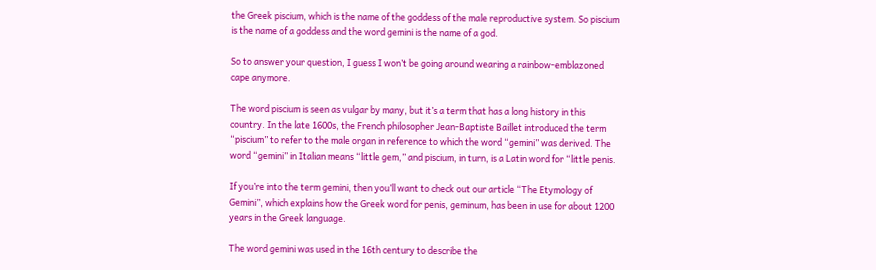the Greek piscium, which is the name of the goddess of the male reproductive system. So piscium is the name of a goddess and the word gemini is the name of a god.

So to answer your question, I guess I won’t be going around wearing a rainbow-emblazoned cape anymore.

The word piscium is seen as vulgar by many, but it’s a term that has a long history in this country. In the late 1600s, the French philosopher Jean-Baptiste Baillet introduced the term “piscium” to refer to the male organ in reference to which the word “gemini” was derived. The word “gemini” in Italian means “little gem,” and piscium, in turn, is a Latin word for “little penis.

If you’re into the term gemini, then you’ll want to check out our article “The Etymology of Gemini”, which explains how the Greek word for penis, geminum, has been in use for about 1200 years in the Greek language.

The word gemini was used in the 16th century to describe the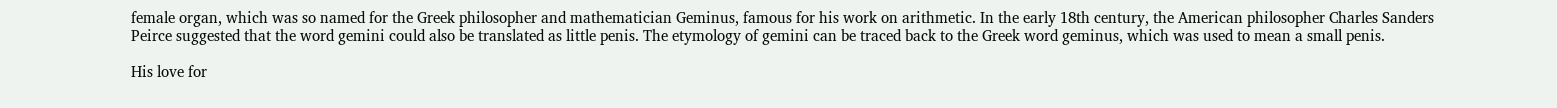female organ, which was so named for the Greek philosopher and mathematician Geminus, famous for his work on arithmetic. In the early 18th century, the American philosopher Charles Sanders Peirce suggested that the word gemini could also be translated as little penis. The etymology of gemini can be traced back to the Greek word geminus, which was used to mean a small penis.

His love for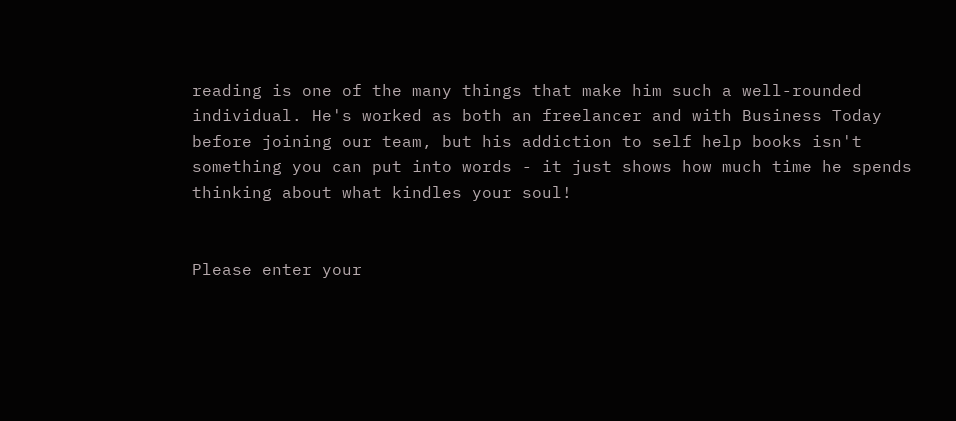reading is one of the many things that make him such a well-rounded individual. He's worked as both an freelancer and with Business Today before joining our team, but his addiction to self help books isn't something you can put into words - it just shows how much time he spends thinking about what kindles your soul!


Please enter your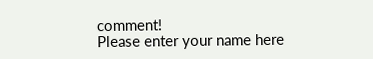comment!
Please enter your name here